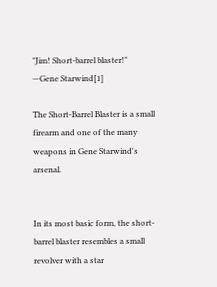"Jim! Short-barrel blaster!"
—Gene Starwind[1]

The Short-Barrel Blaster is a small firearm and one of the many weapons in Gene Starwind's arsenal.


In its most basic form, the short-barrel blaster resembles a small revolver with a star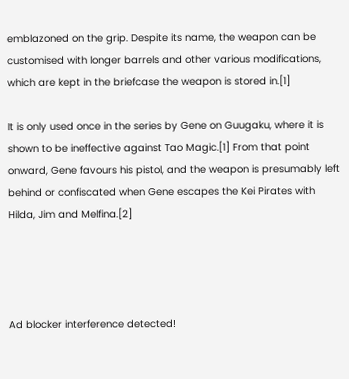emblazoned on the grip. Despite its name, the weapon can be customised with longer barrels and other various modifications, which are kept in the briefcase the weapon is stored in.[1]

It is only used once in the series by Gene on Guugaku, where it is shown to be ineffective against Tao Magic.[1] From that point onward, Gene favours his pistol, and the weapon is presumably left behind or confiscated when Gene escapes the Kei Pirates with Hilda, Jim and Melfina.[2]




Ad blocker interference detected!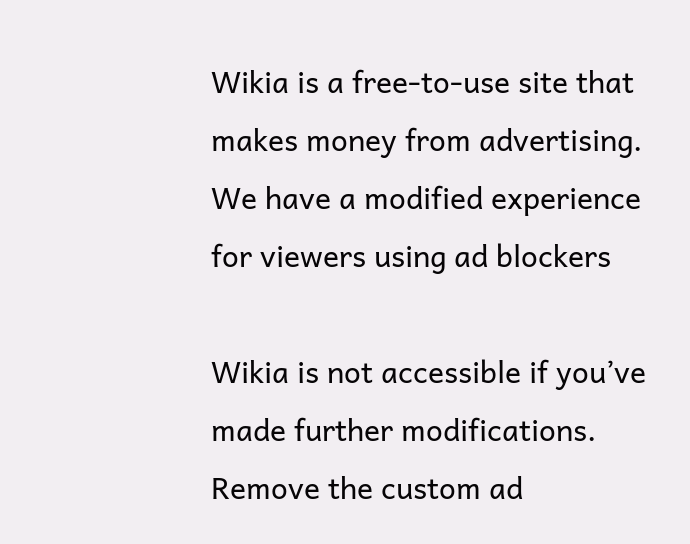Wikia is a free-to-use site that makes money from advertising. We have a modified experience for viewers using ad blockers

Wikia is not accessible if you’ve made further modifications. Remove the custom ad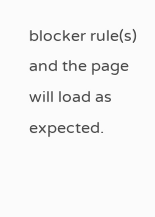blocker rule(s) and the page will load as expected.